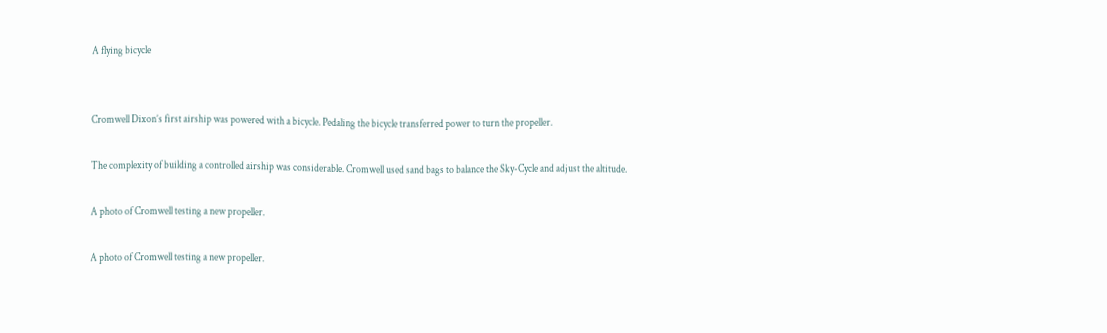A flying bicycle


Cromwell Dixon’s first airship was powered with a bicycle. Pedaling the bicycle transferred power to turn the propeller.

The complexity of building a controlled airship was considerable. Cromwell used sand bags to balance the Sky-Cycle and adjust the altitude.

A photo of Cromwell testing a new propeller.

A photo of Cromwell testing a new propeller.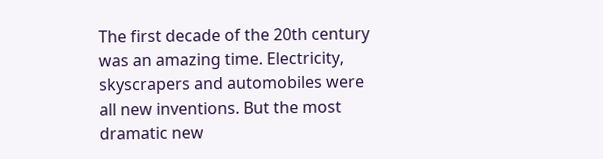The first decade of the 20th century was an amazing time. Electricity, skyscrapers and automobiles were all new inventions. But the most dramatic new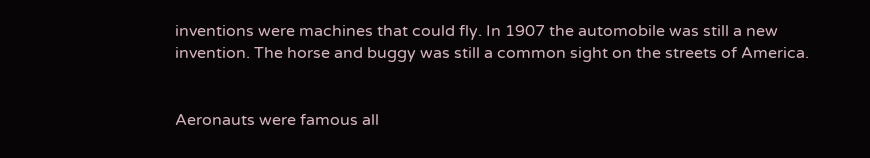inventions were machines that could fly. In 1907 the automobile was still a new invention. The horse and buggy was still a common sight on the streets of America.


Aeronauts were famous all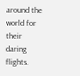around the world for their daring flights.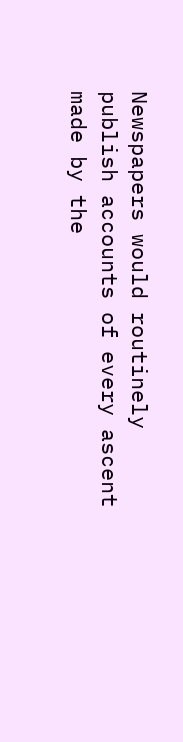Newspapers would routinely publish accounts of every ascent made by the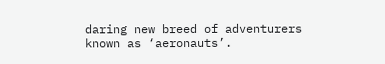daring new breed of adventurers known as ‘aeronauts’.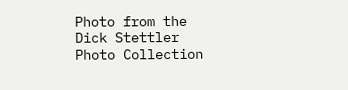Photo from the Dick Stettler Photo Collection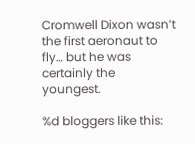Cromwell Dixon wasn’t the first aeronaut to fly… but he was certainly the youngest.

%d bloggers like this: